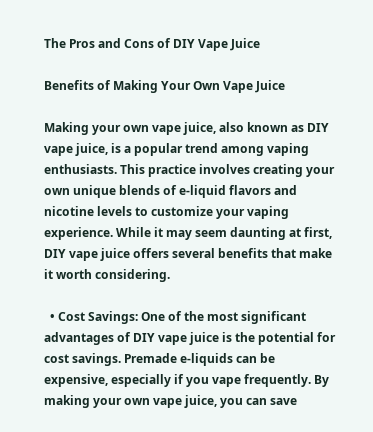The Pros and Cons of DIY Vape Juice

Benefits of Making Your Own Vape Juice

Making your own vape juice, also known as DIY vape juice, is a popular trend among vaping enthusiasts. This practice involves creating your own unique blends of e-liquid flavors and nicotine levels to customize your vaping experience. While it may seem daunting at first, DIY vape juice offers several benefits that make it worth considering.

  • Cost Savings: One of the most significant advantages of DIY vape juice is the potential for cost savings. Premade e-liquids can be expensive, especially if you vape frequently. By making your own vape juice, you can save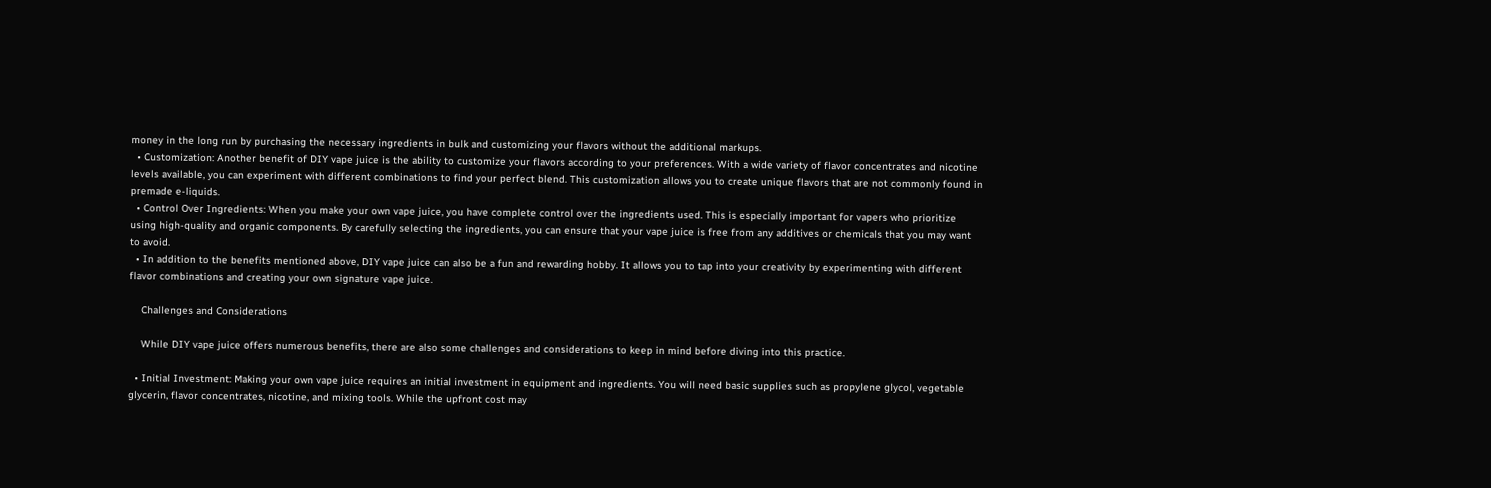money in the long run by purchasing the necessary ingredients in bulk and customizing your flavors without the additional markups.
  • Customization: Another benefit of DIY vape juice is the ability to customize your flavors according to your preferences. With a wide variety of flavor concentrates and nicotine levels available, you can experiment with different combinations to find your perfect blend. This customization allows you to create unique flavors that are not commonly found in premade e-liquids.
  • Control Over Ingredients: When you make your own vape juice, you have complete control over the ingredients used. This is especially important for vapers who prioritize using high-quality and organic components. By carefully selecting the ingredients, you can ensure that your vape juice is free from any additives or chemicals that you may want to avoid.
  • In addition to the benefits mentioned above, DIY vape juice can also be a fun and rewarding hobby. It allows you to tap into your creativity by experimenting with different flavor combinations and creating your own signature vape juice.

    Challenges and Considerations

    While DIY vape juice offers numerous benefits, there are also some challenges and considerations to keep in mind before diving into this practice.

  • Initial Investment: Making your own vape juice requires an initial investment in equipment and ingredients. You will need basic supplies such as propylene glycol, vegetable glycerin, flavor concentrates, nicotine, and mixing tools. While the upfront cost may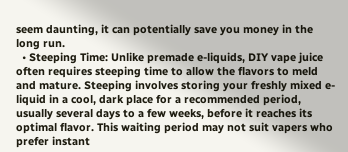seem daunting, it can potentially save you money in the long run.
  • Steeping Time: Unlike premade e-liquids, DIY vape juice often requires steeping time to allow the flavors to meld and mature. Steeping involves storing your freshly mixed e-liquid in a cool, dark place for a recommended period, usually several days to a few weeks, before it reaches its optimal flavor. This waiting period may not suit vapers who prefer instant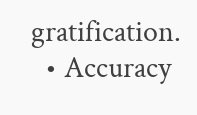gratification.
  • Accuracy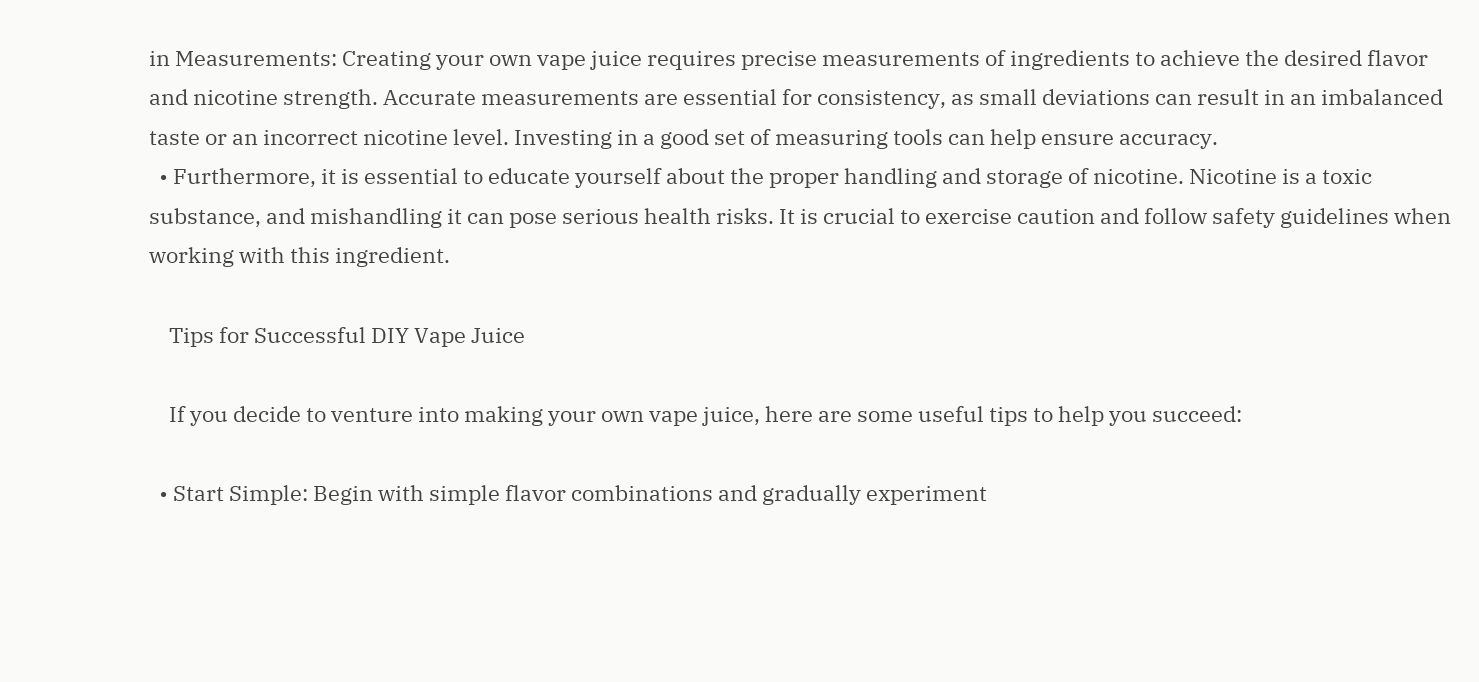in Measurements: Creating your own vape juice requires precise measurements of ingredients to achieve the desired flavor and nicotine strength. Accurate measurements are essential for consistency, as small deviations can result in an imbalanced taste or an incorrect nicotine level. Investing in a good set of measuring tools can help ensure accuracy.
  • Furthermore, it is essential to educate yourself about the proper handling and storage of nicotine. Nicotine is a toxic substance, and mishandling it can pose serious health risks. It is crucial to exercise caution and follow safety guidelines when working with this ingredient.

    Tips for Successful DIY Vape Juice

    If you decide to venture into making your own vape juice, here are some useful tips to help you succeed:

  • Start Simple: Begin with simple flavor combinations and gradually experiment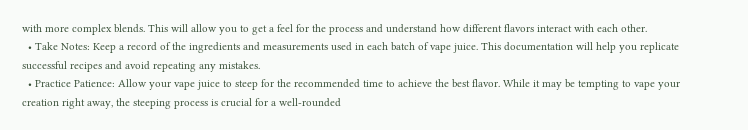with more complex blends. This will allow you to get a feel for the process and understand how different flavors interact with each other.
  • Take Notes: Keep a record of the ingredients and measurements used in each batch of vape juice. This documentation will help you replicate successful recipes and avoid repeating any mistakes.
  • Practice Patience: Allow your vape juice to steep for the recommended time to achieve the best flavor. While it may be tempting to vape your creation right away, the steeping process is crucial for a well-rounded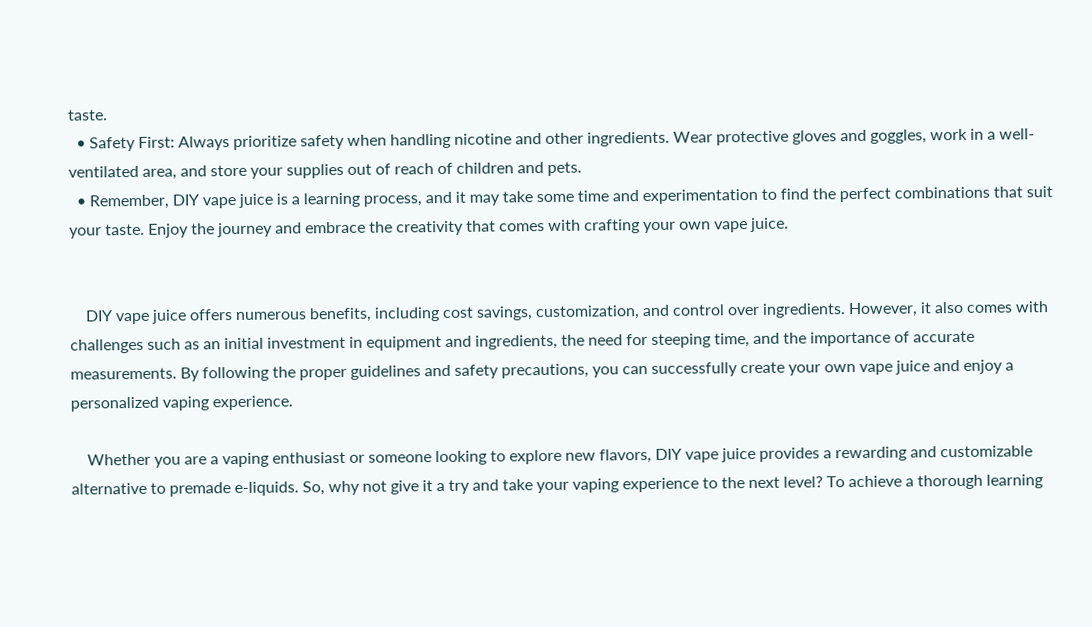taste.
  • Safety First: Always prioritize safety when handling nicotine and other ingredients. Wear protective gloves and goggles, work in a well-ventilated area, and store your supplies out of reach of children and pets.
  • Remember, DIY vape juice is a learning process, and it may take some time and experimentation to find the perfect combinations that suit your taste. Enjoy the journey and embrace the creativity that comes with crafting your own vape juice.


    DIY vape juice offers numerous benefits, including cost savings, customization, and control over ingredients. However, it also comes with challenges such as an initial investment in equipment and ingredients, the need for steeping time, and the importance of accurate measurements. By following the proper guidelines and safety precautions, you can successfully create your own vape juice and enjoy a personalized vaping experience.

    Whether you are a vaping enthusiast or someone looking to explore new flavors, DIY vape juice provides a rewarding and customizable alternative to premade e-liquids. So, why not give it a try and take your vaping experience to the next level? To achieve a thorough learning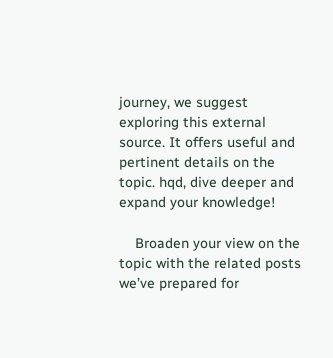journey, we suggest exploring this external source. It offers useful and pertinent details on the topic. hqd, dive deeper and expand your knowledge!

    Broaden your view on the topic with the related posts we’ve prepared for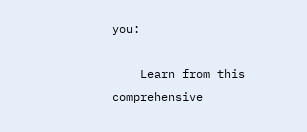you:

    Learn from this comprehensive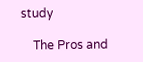study

    The Pros and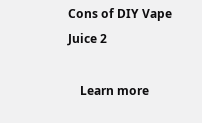Cons of DIY Vape Juice 2

    Learn more